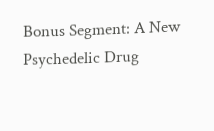Bonus Segment: A New Psychedelic Drug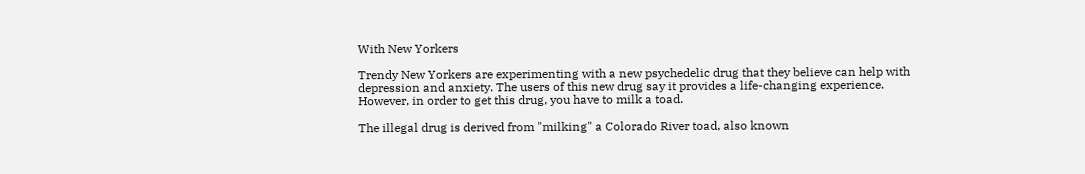With New Yorkers

Trendy New Yorkers are experimenting with a new psychedelic drug that they believe can help with depression and anxiety. The users of this new drug say it provides a life-changing experience. However, in order to get this drug, you have to milk a toad.

The illegal drug is derived from "milking" a Colorado River toad, also known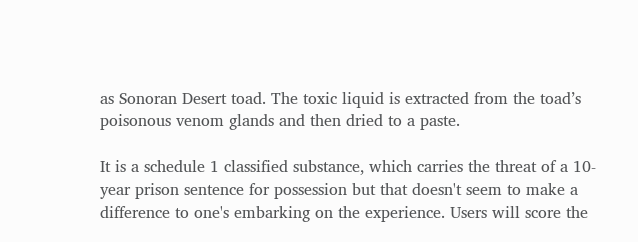as Sonoran Desert toad. The toxic liquid is extracted from the toad’s poisonous venom glands and then dried to a paste.

It is a schedule 1 classified substance, which carries the threat of a 10-year prison sentence for possession but that doesn't seem to make a difference to one's embarking on the experience. Users will score the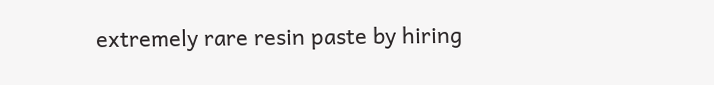extremely rare resin paste by hiring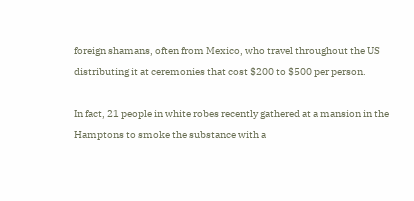foreign shamans, often from Mexico, who travel throughout the US distributing it at ceremonies that cost $200 to $500 per person.

In fact, 21 people in white robes recently gathered at a mansion in the Hamptons to smoke the substance with a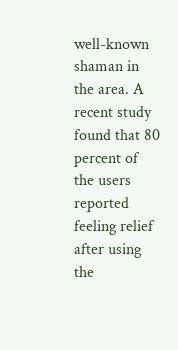well-known shaman in the area. A recent study found that 80 percent of the users reported feeling relief after using the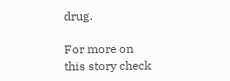drug.

For more on this story check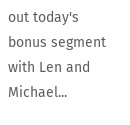out today's bonus segment with Len and Michael...